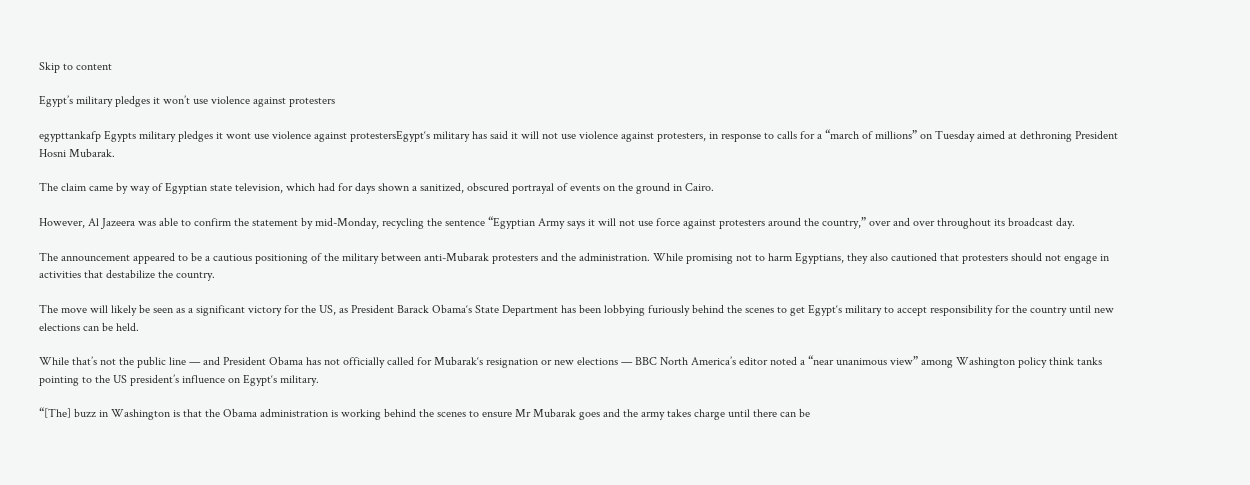Skip to content

Egypt’s military pledges it won’t use violence against protesters

egypttankafp Egypts military pledges it wont use violence against protestersEgypt‘s military has said it will not use violence against protesters, in response to calls for a “march of millions” on Tuesday aimed at dethroning President Hosni Mubarak.

The claim came by way of Egyptian state television, which had for days shown a sanitized, obscured portrayal of events on the ground in Cairo.

However, Al Jazeera was able to confirm the statement by mid-Monday, recycling the sentence “Egyptian Army says it will not use force against protesters around the country,” over and over throughout its broadcast day.

The announcement appeared to be a cautious positioning of the military between anti-Mubarak protesters and the administration. While promising not to harm Egyptians, they also cautioned that protesters should not engage in activities that destabilize the country.

The move will likely be seen as a significant victory for the US, as President Barack Obama‘s State Department has been lobbying furiously behind the scenes to get Egypt‘s military to accept responsibility for the country until new elections can be held.

While that’s not the public line — and President Obama has not officially called for Mubarak‘s resignation or new elections — BBC North America’s editor noted a “near unanimous view” among Washington policy think tanks pointing to the US president’s influence on Egypt‘s military.

“[The] buzz in Washington is that the Obama administration is working behind the scenes to ensure Mr Mubarak goes and the army takes charge until there can be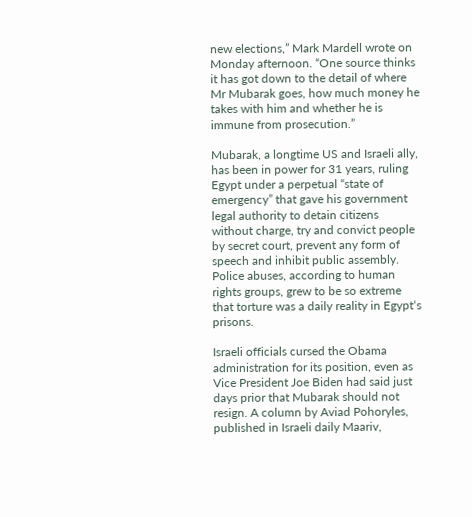new elections,” Mark Mardell wrote on Monday afternoon. “One source thinks it has got down to the detail of where Mr Mubarak goes, how much money he takes with him and whether he is immune from prosecution.”

Mubarak, a longtime US and Israeli ally, has been in power for 31 years, ruling Egypt under a perpetual “state of emergency” that gave his government legal authority to detain citizens without charge, try and convict people by secret court, prevent any form of speech and inhibit public assembly. Police abuses, according to human rights groups, grew to be so extreme that torture was a daily reality in Egypt‘s prisons.

Israeli officials cursed the Obama administration for its position, even as Vice President Joe Biden had said just days prior that Mubarak should not resign. A column by Aviad Pohoryles, published in Israeli daily Maariv,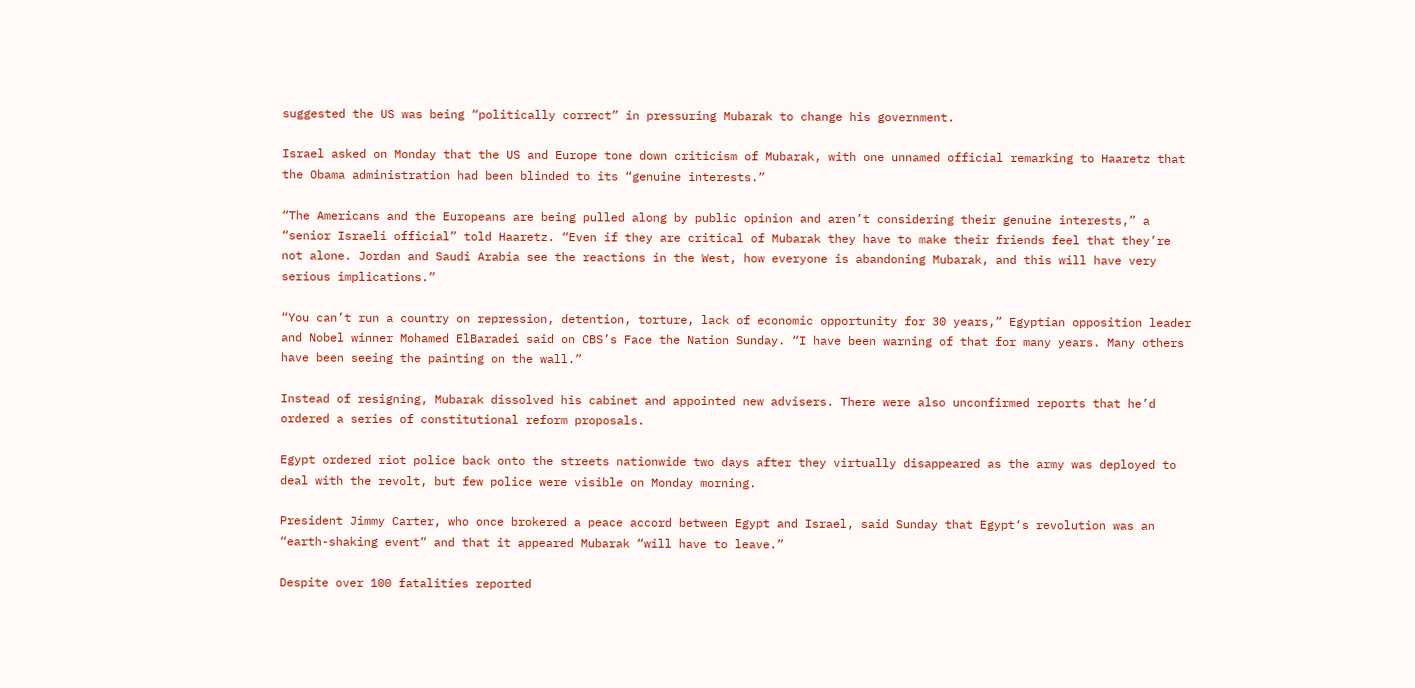suggested the US was being “politically correct” in pressuring Mubarak to change his government.

Israel asked on Monday that the US and Europe tone down criticism of Mubarak, with one unnamed official remarking to Haaretz that the Obama administration had been blinded to its “genuine interests.”

“The Americans and the Europeans are being pulled along by public opinion and aren’t considering their genuine interests,” a “senior Israeli official” told Haaretz. “Even if they are critical of Mubarak they have to make their friends feel that they’re not alone. Jordan and Saudi Arabia see the reactions in the West, how everyone is abandoning Mubarak, and this will have very serious implications.”

“You can’t run a country on repression, detention, torture, lack of economic opportunity for 30 years,” Egyptian opposition leader and Nobel winner Mohamed ElBaradei said on CBS’s Face the Nation Sunday. “I have been warning of that for many years. Many others have been seeing the painting on the wall.”

Instead of resigning, Mubarak dissolved his cabinet and appointed new advisers. There were also unconfirmed reports that he’d ordered a series of constitutional reform proposals.

Egypt ordered riot police back onto the streets nationwide two days after they virtually disappeared as the army was deployed to deal with the revolt, but few police were visible on Monday morning.

President Jimmy Carter, who once brokered a peace accord between Egypt and Israel, said Sunday that Egypt‘s revolution was an “earth-shaking event” and that it appeared Mubarak “will have to leave.”

Despite over 100 fatalities reported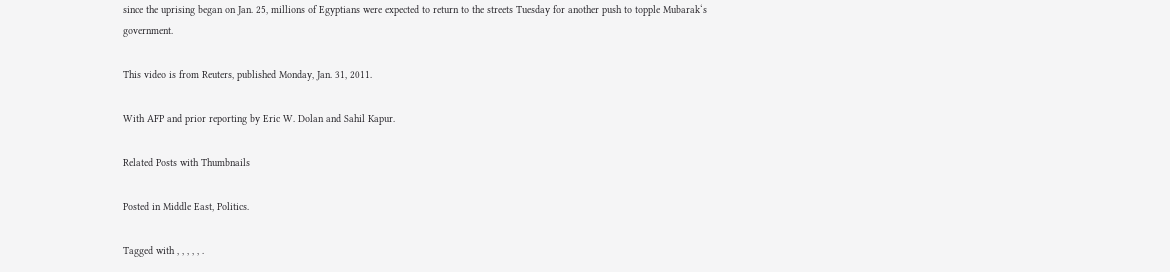since the uprising began on Jan. 25, millions of Egyptians were expected to return to the streets Tuesday for another push to topple Mubarak‘s government.

This video is from Reuters, published Monday, Jan. 31, 2011.

With AFP and prior reporting by Eric W. Dolan and Sahil Kapur.

Related Posts with Thumbnails

Posted in Middle East, Politics.

Tagged with , , , , , .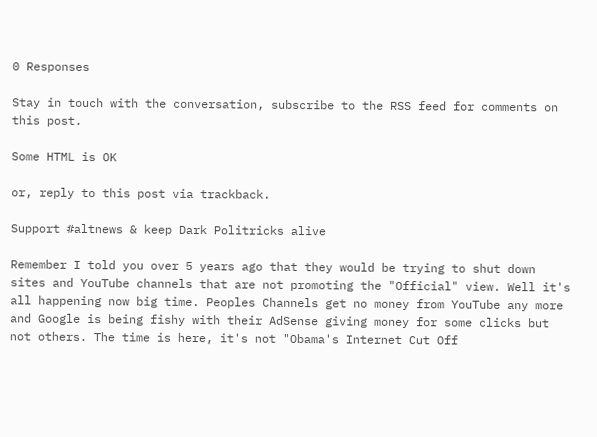0 Responses

Stay in touch with the conversation, subscribe to the RSS feed for comments on this post.

Some HTML is OK

or, reply to this post via trackback.

Support #altnews & keep Dark Politricks alive

Remember I told you over 5 years ago that they would be trying to shut down sites and YouTube channels that are not promoting the "Official" view. Well it's all happening now big time. Peoples Channels get no money from YouTube any more and Google is being fishy with their AdSense giving money for some clicks but not others. The time is here, it's not "Obama's Internet Cut Off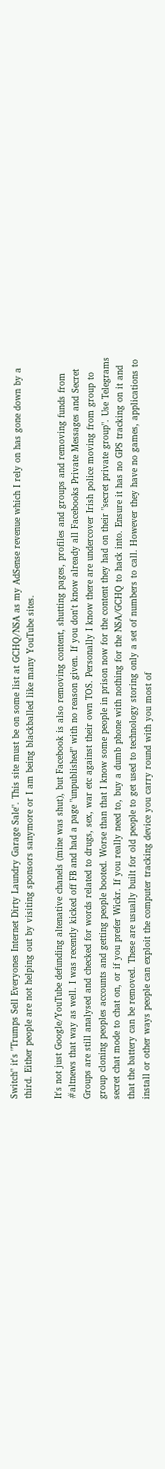Switch" it's "Trumps Sell Everyones Internet Dirty Laundry Garage Sale". This site must be on some list at GCHQ/NSA as my AdSense revenue which I rely on has gone down by a third. Either people are not helping out by visiting sponsors sanymore or I am being blackballed like many YouTube sites.

It's not just Google/YouTube defunding altenative chanels (mine was shut), but Facebook is also removing content, shutting pages, profiles and groups and removing funds from #altnews that way as well. I was recently kicked off FB and had a page "unpublished" with no reason given. If you don't know already all Facebooks Private Messages and Secret Groups are still analysed and checked for words related to drugs, sex, war etc against their own TOS. Personally I know there are undercover Irish police moving from group to group cloning peoples accounts and getting people booted. Worse than that I know some people in prison now for the content they had on their "secret private group". Use Telegrams secret chat mode to chat on, or if you prefer Wickr. If you really need to, buy a dumb phone with nothing for the NSA/GCHQ to hack into. Ensure it has no GPS tracking on it and that the battery can be removed. These are usually built for old people to get used to technology storing only a set of numbers to call. However they have no games, applications to install or other ways people can exploit the computer tracking device you carry round with you most of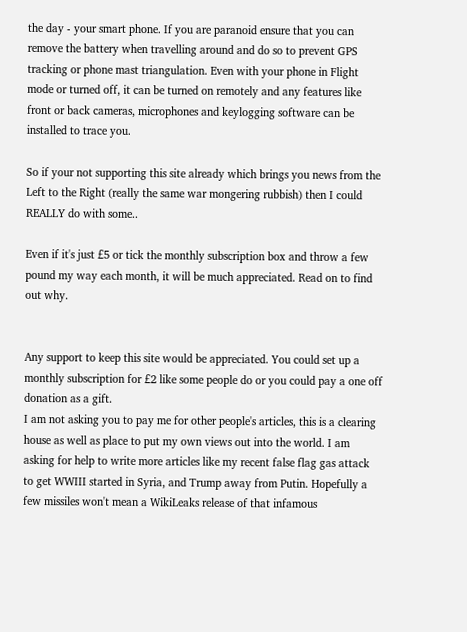the day - your smart phone. If you are paranoid ensure that you can remove the battery when travelling around and do so to prevent GPS tracking or phone mast triangulation. Even with your phone in Flight mode or turned off, it can be turned on remotely and any features like front or back cameras, microphones and keylogging software can be installed to trace you.

So if your not supporting this site already which brings you news from the Left to the Right (really the same war mongering rubbish) then I could REALLY do with some..

Even if it's just £5 or tick the monthly subscription box and throw a few pound my way each month, it will be much appreciated. Read on to find out why.


Any support to keep this site would be appreciated. You could set up a monthly subscription for £2 like some people do or you could pay a one off donation as a gift.
I am not asking you to pay me for other people's articles, this is a clearing house as well as place to put my own views out into the world. I am asking for help to write more articles like my recent false flag gas attack to get WWIII started in Syria, and Trump away from Putin. Hopefully a few missiles won't mean a WikiLeaks release of that infamous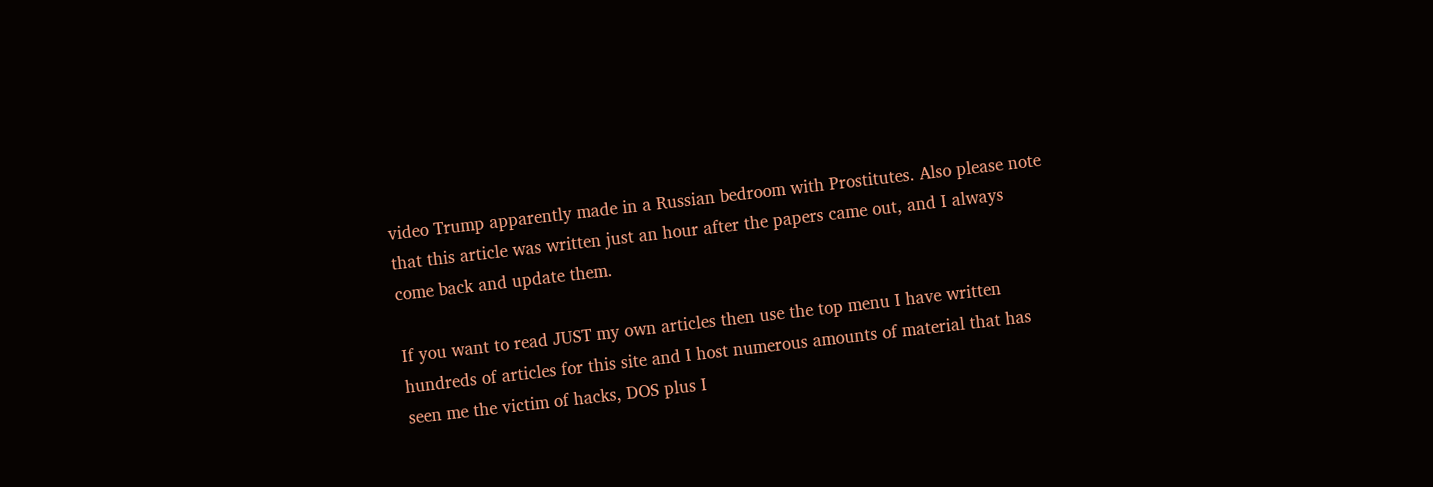video Trump apparently made in a Russian bedroom with Prostitutes. Also please note that this article was written just an hour after the papers came out, and I always come back and update them.

If you want to read JUST my own articles then use the top menu I have written hundreds of articles for this site and I host numerous amounts of material that has seen me the victim of hacks, DOS plus I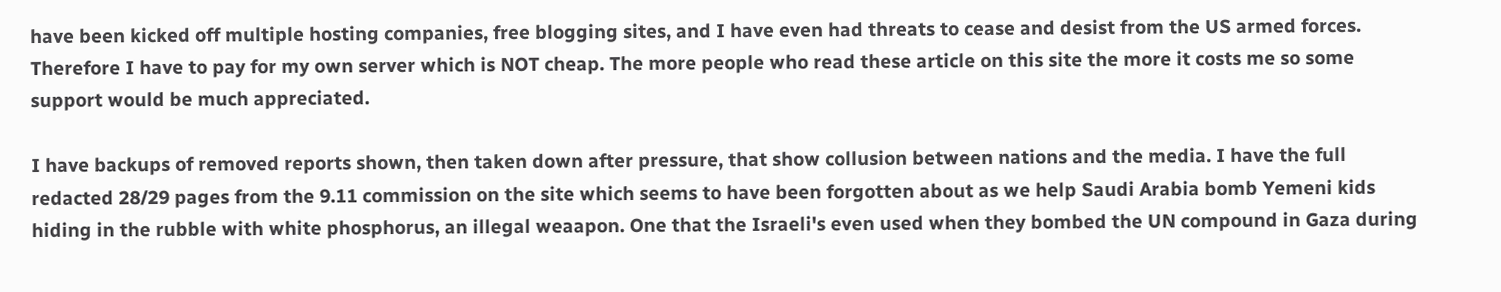have been kicked off multiple hosting companies, free blogging sites, and I have even had threats to cease and desist from the US armed forces. Therefore I have to pay for my own server which is NOT cheap. The more people who read these article on this site the more it costs me so some support would be much appreciated.

I have backups of removed reports shown, then taken down after pressure, that show collusion between nations and the media. I have the full redacted 28/29 pages from the 9.11 commission on the site which seems to have been forgotten about as we help Saudi Arabia bomb Yemeni kids hiding in the rubble with white phosphorus, an illegal weaapon. One that the Israeli's even used when they bombed the UN compound in Gaza during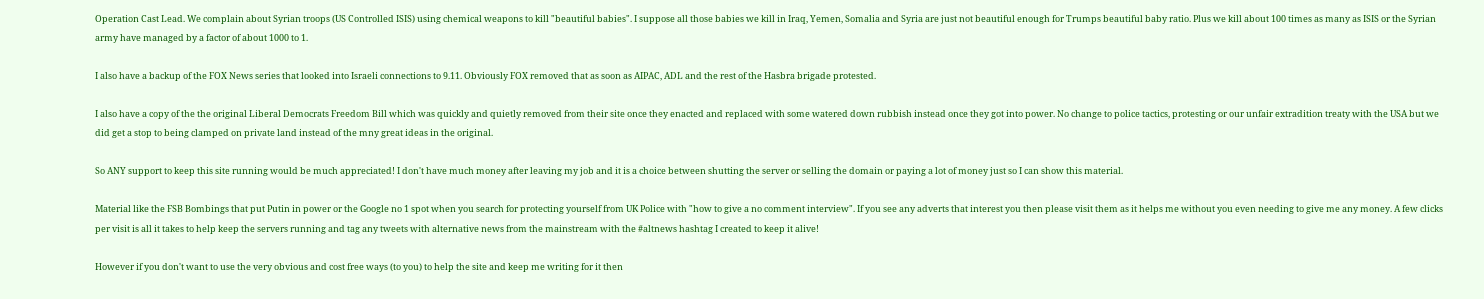Operation Cast Lead. We complain about Syrian troops (US Controlled ISIS) using chemical weapons to kill "beautiful babies". I suppose all those babies we kill in Iraq, Yemen, Somalia and Syria are just not beautiful enough for Trumps beautiful baby ratio. Plus we kill about 100 times as many as ISIS or the Syrian army have managed by a factor of about 1000 to 1.

I also have a backup of the FOX News series that looked into Israeli connections to 9.11. Obviously FOX removed that as soon as AIPAC, ADL and the rest of the Hasbra brigade protested.

I also have a copy of the the original Liberal Democrats Freedom Bill which was quickly and quietly removed from their site once they enacted and replaced with some watered down rubbish instead once they got into power. No change to police tactics, protesting or our unfair extradition treaty with the USA but we did get a stop to being clamped on private land instead of the mny great ideas in the original.

So ANY support to keep this site running would be much appreciated! I don't have much money after leaving my job and it is a choice between shutting the server or selling the domain or paying a lot of money just so I can show this material.

Material like the FSB Bombings that put Putin in power or the Google no 1 spot when you search for protecting yourself from UK Police with "how to give a no comment interview". If you see any adverts that interest you then please visit them as it helps me without you even needing to give me any money. A few clicks per visit is all it takes to help keep the servers running and tag any tweets with alternative news from the mainstream with the #altnews hashtag I created to keep it alive!

However if you don't want to use the very obvious and cost free ways (to you) to help the site and keep me writing for it then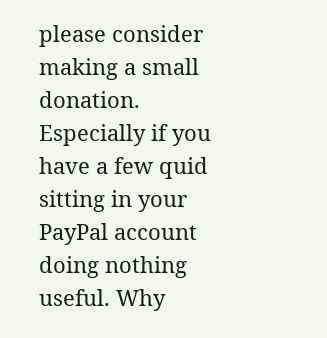please consider making a small donation. Especially if you have a few quid sitting in your PayPal account doing nothing useful. Why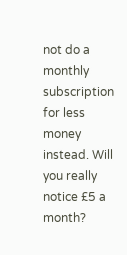not do a monthly subscription for less money instead. Will you really notice £5 a month?